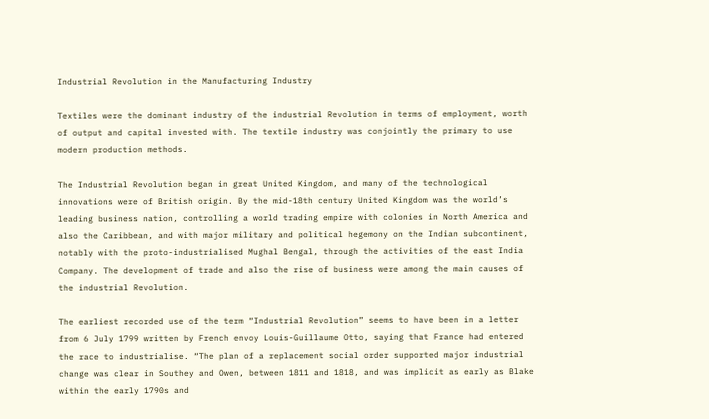Industrial Revolution in the Manufacturing Industry

Textiles were the dominant industry of the industrial Revolution in terms of employment, worth of output and capital invested with. The textile industry was conjointly the primary to use modern production methods.

The Industrial Revolution began in great United Kingdom, and many of the technological innovations were of British origin. By the mid-18th century United Kingdom was the world’s leading business nation, controlling a world trading empire with colonies in North America and also the Caribbean, and with major military and political hegemony on the Indian subcontinent, notably with the proto-industrialised Mughal Bengal, through the activities of the east India Company. The development of trade and also the rise of business were among the main causes of the industrial Revolution.

The earliest recorded use of the term “Industrial Revolution” seems to have been in a letter from 6 July 1799 written by French envoy Louis-Guillaume Otto, saying that France had entered the race to industrialise. “The plan of a replacement social order supported major industrial change was clear in Southey and Owen, between 1811 and 1818, and was implicit as early as Blake within the early 1790s and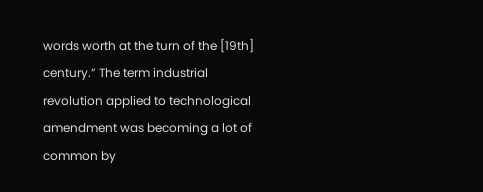words worth at the turn of the [19th] century.” The term industrial revolution applied to technological amendment was becoming a lot of common by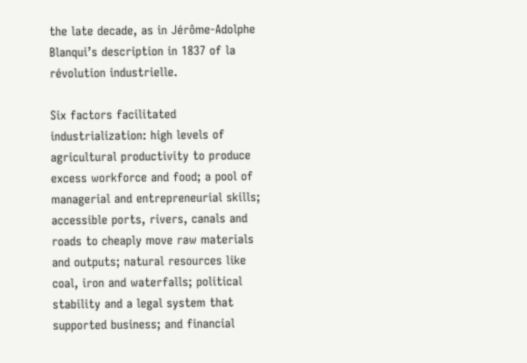the late decade, as in Jérôme-Adolphe Blanqui’s description in 1837 of la révolution industrielle.

Six factors facilitated industrialization: high levels of agricultural productivity to produce excess workforce and food; a pool of managerial and entrepreneurial skills; accessible ports, rivers, canals and roads to cheaply move raw materials and outputs; natural resources like coal, iron and waterfalls; political stability and a legal system that supported business; and financial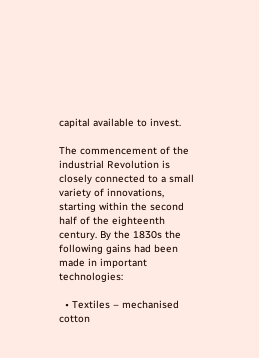capital available to invest.

The commencement of the industrial Revolution is closely connected to a small variety of innovations, starting within the second half of the eighteenth century. By the 1830s the following gains had been made in important technologies:

  • Textiles – mechanised cotton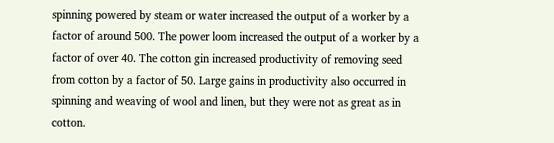spinning powered by steam or water increased the output of a worker by a factor of around 500. The power loom increased the output of a worker by a factor of over 40. The cotton gin increased productivity of removing seed from cotton by a factor of 50. Large gains in productivity also occurred in spinning and weaving of wool and linen, but they were not as great as in cotton.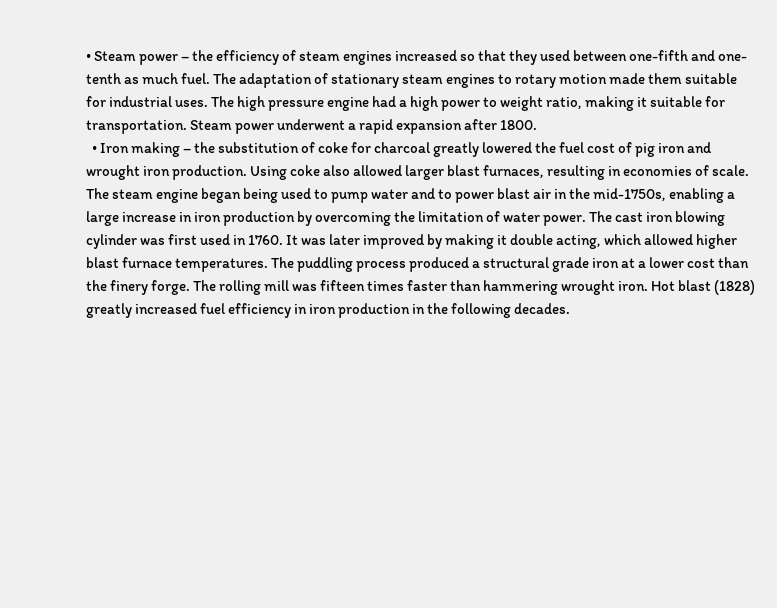• Steam power – the efficiency of steam engines increased so that they used between one-fifth and one-tenth as much fuel. The adaptation of stationary steam engines to rotary motion made them suitable for industrial uses. The high pressure engine had a high power to weight ratio, making it suitable for transportation. Steam power underwent a rapid expansion after 1800.
  • Iron making – the substitution of coke for charcoal greatly lowered the fuel cost of pig iron and wrought iron production. Using coke also allowed larger blast furnaces, resulting in economies of scale. The steam engine began being used to pump water and to power blast air in the mid-1750s, enabling a large increase in iron production by overcoming the limitation of water power. The cast iron blowing cylinder was first used in 1760. It was later improved by making it double acting, which allowed higher blast furnace temperatures. The puddling process produced a structural grade iron at a lower cost than the finery forge. The rolling mill was fifteen times faster than hammering wrought iron. Hot blast (1828) greatly increased fuel efficiency in iron production in the following decades.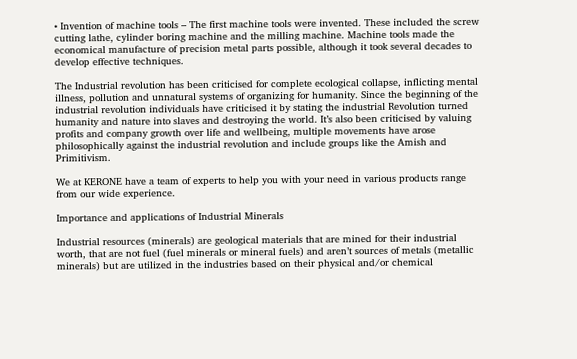• Invention of machine tools – The first machine tools were invented. These included the screw cutting lathe, cylinder boring machine and the milling machine. Machine tools made the economical manufacture of precision metal parts possible, although it took several decades to develop effective techniques.

The Industrial revolution has been criticised for complete ecological collapse, inflicting mental illness, pollution and unnatural systems of organizing for humanity. Since the beginning of the industrial revolution individuals have criticised it by stating the industrial Revolution turned humanity and nature into slaves and destroying the world. It’s also been criticised by valuing profits and company growth over life and wellbeing, multiple movements have arose philosophically against the industrial revolution and include groups like the Amish and Primitivism.

We at KERONE have a team of experts to help you with your need in various products range from our wide experience.

Importance and applications of Industrial Minerals

Industrial resources (minerals) are geological materials that are mined for their industrial worth, that are not fuel (fuel minerals or mineral fuels) and aren’t sources of metals (metallic minerals) but are utilized in the industries based on their physical and/or chemical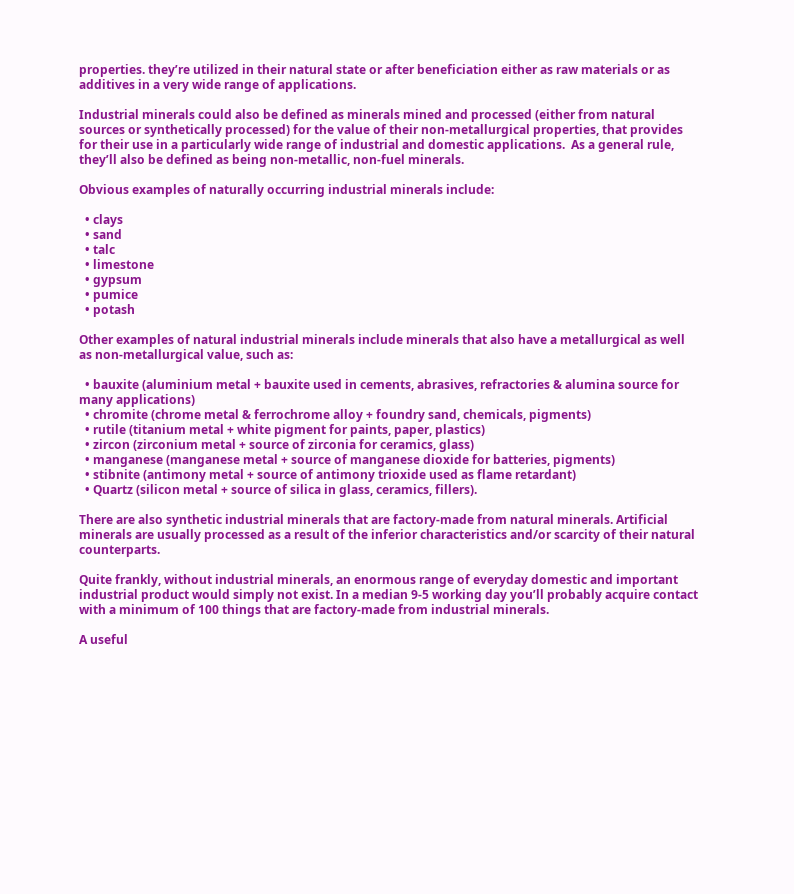properties. they’re utilized in their natural state or after beneficiation either as raw materials or as additives in a very wide range of applications.

Industrial minerals could also be defined as minerals mined and processed (either from natural sources or synthetically processed) for the value of their non-metallurgical properties, that provides for their use in a particularly wide range of industrial and domestic applications.  As a general rule, they’ll also be defined as being non-metallic, non-fuel minerals.

Obvious examples of naturally occurring industrial minerals include:

  • clays
  • sand
  • talc
  • limestone
  • gypsum
  • pumice
  • potash

Other examples of natural industrial minerals include minerals that also have a metallurgical as well as non-metallurgical value, such as:

  • bauxite (aluminium metal + bauxite used in cements, abrasives, refractories & alumina source for many applications)
  • chromite (chrome metal & ferrochrome alloy + foundry sand, chemicals, pigments)
  • rutile (titanium metal + white pigment for paints, paper, plastics)
  • zircon (zirconium metal + source of zirconia for ceramics, glass)
  • manganese (manganese metal + source of manganese dioxide for batteries, pigments)
  • stibnite (antimony metal + source of antimony trioxide used as flame retardant)
  • Quartz (silicon metal + source of silica in glass, ceramics, fillers).

There are also synthetic industrial minerals that are factory-made from natural minerals. Artificial minerals are usually processed as a result of the inferior characteristics and/or scarcity of their natural counterparts.

Quite frankly, without industrial minerals, an enormous range of everyday domestic and important industrial product would simply not exist. In a median 9-5 working day you’ll probably acquire contact with a minimum of 100 things that are factory-made from industrial minerals.

A useful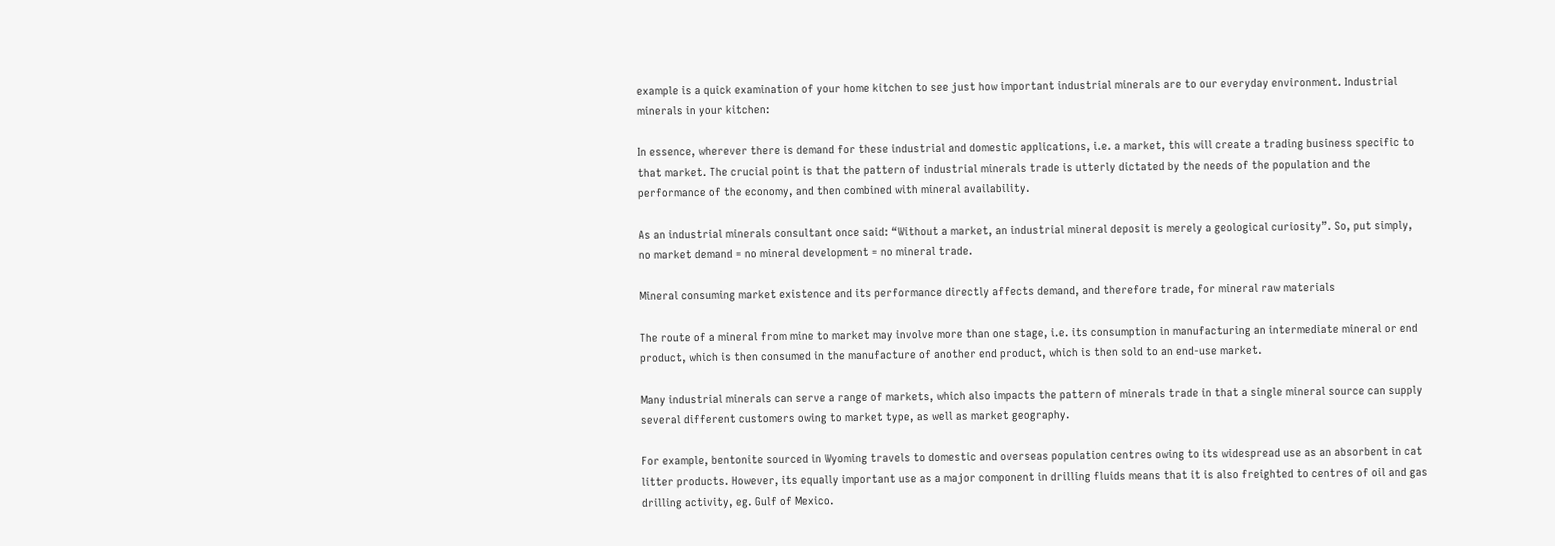example is a quick examination of your home kitchen to see just how important industrial minerals are to our everyday environment. Industrial minerals in your kitchen:

In essence, wherever there is demand for these industrial and domestic applications, i.e. a market, this will create a trading business specific to that market. The crucial point is that the pattern of industrial minerals trade is utterly dictated by the needs of the population and the performance of the economy, and then combined with mineral availability.

As an industrial minerals consultant once said: “Without a market, an industrial mineral deposit is merely a geological curiosity”. So, put simply, no market demand = no mineral development = no mineral trade.

Mineral consuming market existence and its performance directly affects demand, and therefore trade, for mineral raw materials

The route of a mineral from mine to market may involve more than one stage, i.e. its consumption in manufacturing an intermediate mineral or end product, which is then consumed in the manufacture of another end product, which is then sold to an end-use market.

Many industrial minerals can serve a range of markets, which also impacts the pattern of minerals trade in that a single mineral source can supply several different customers owing to market type, as well as market geography.

For example, bentonite sourced in Wyoming travels to domestic and overseas population centres owing to its widespread use as an absorbent in cat litter products. However, its equally important use as a major component in drilling fluids means that it is also freighted to centres of oil and gas drilling activity, eg. Gulf of Mexico.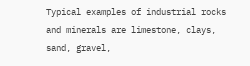Typical examples of industrial rocks and minerals are limestone, clays, sand, gravel,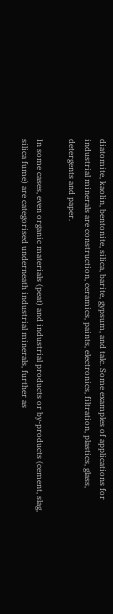diatomite, kaolin, bentonite, silica, barite, gypsum, and talc. Some examples of applications for industrial minerals are construction, ceramics, paints, electronics, filtration, plastics, glass, detergents and paper.

In some cases, even organic materials (peat) and industrial products or by-products (cement, slag, silica fume) are categorised underneath industrial minerals, further as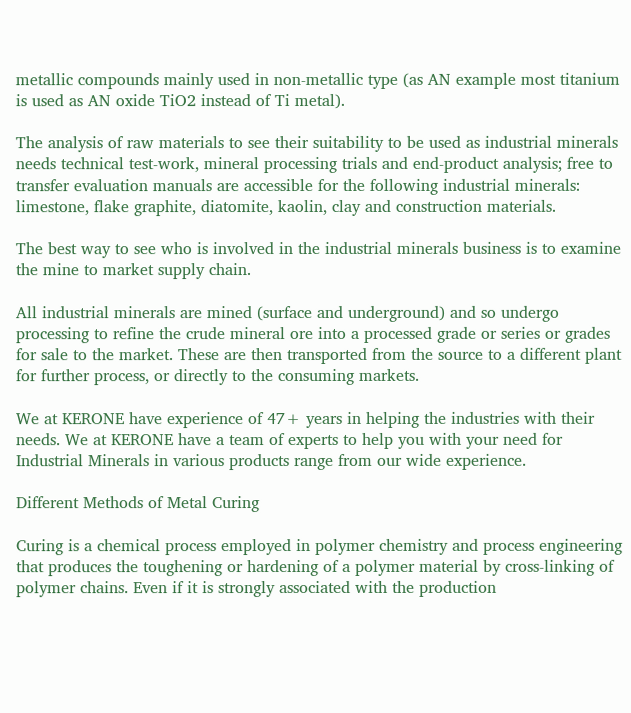metallic compounds mainly used in non-metallic type (as AN example most titanium is used as AN oxide TiO2 instead of Ti metal).

The analysis of raw materials to see their suitability to be used as industrial minerals needs technical test-work, mineral processing trials and end-product analysis; free to transfer evaluation manuals are accessible for the following industrial minerals: limestone, flake graphite, diatomite, kaolin, clay and construction materials.

The best way to see who is involved in the industrial minerals business is to examine the mine to market supply chain.

All industrial minerals are mined (surface and underground) and so undergo processing to refine the crude mineral ore into a processed grade or series or grades for sale to the market. These are then transported from the source to a different plant for further process, or directly to the consuming markets.

We at KERONE have experience of 47+ years in helping the industries with their needs. We at KERONE have a team of experts to help you with your need for Industrial Minerals in various products range from our wide experience.

Different Methods of Metal Curing

Curing is a chemical process employed in polymer chemistry and process engineering that produces the toughening or hardening of a polymer material by cross-linking of polymer chains. Even if it is strongly associated with the production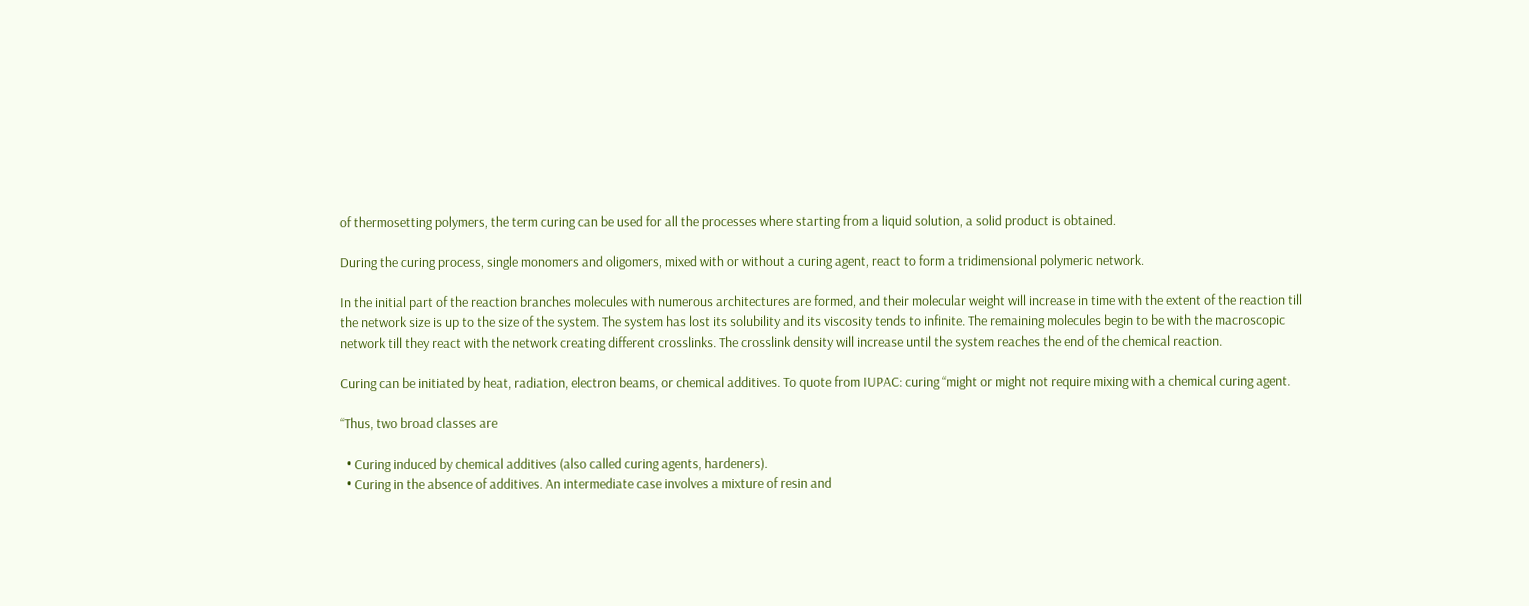of thermosetting polymers, the term curing can be used for all the processes where starting from a liquid solution, a solid product is obtained.

During the curing process, single monomers and oligomers, mixed with or without a curing agent, react to form a tridimensional polymeric network.

In the initial part of the reaction branches molecules with numerous architectures are formed, and their molecular weight will increase in time with the extent of the reaction till the network size is up to the size of the system. The system has lost its solubility and its viscosity tends to infinite. The remaining molecules begin to be with the macroscopic network till they react with the network creating different crosslinks. The crosslink density will increase until the system reaches the end of the chemical reaction.

Curing can be initiated by heat, radiation, electron beams, or chemical additives. To quote from IUPAC: curing “might or might not require mixing with a chemical curing agent.

“Thus, two broad classes are

  • Curing induced by chemical additives (also called curing agents, hardeners).
  • Curing in the absence of additives. An intermediate case involves a mixture of resin and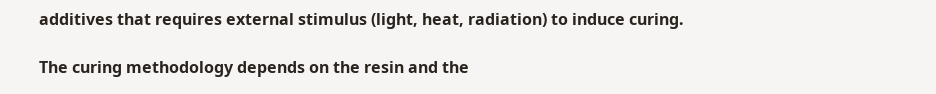additives that requires external stimulus (light, heat, radiation) to induce curing.

The curing methodology depends on the resin and the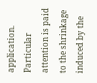application. Particular attention is paid to the shrinkage induced by the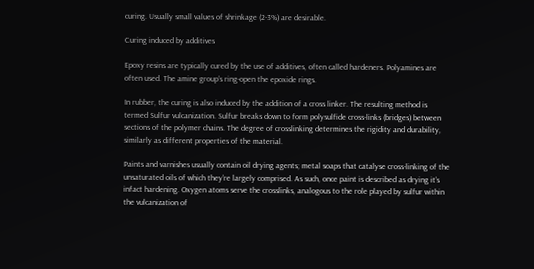curing. Usually small values of shrinkage (2-3%) are desirable.

Curing induced by additives

Epoxy resins are typically cured by the use of additives, often called hardeners. Polyamines are often used. The amine group’s ring-open the epoxide rings.

In rubber, the curing is also induced by the addition of a cross linker. The resulting method is termed Sulfur vulcanization. Sulfur breaks down to form polysulfide cross-links (bridges) between sections of the polymer chains. The degree of crosslinking determines the rigidity and durability, similarly as different properties of the material.

Paints and varnishes usually contain oil drying agents; metal soaps that catalyse cross-linking of the unsaturated oils of which they’re largely comprised. As such, once paint is described as drying it’s infact hardening. Oxygen atoms serve the crosslinks, analogous to the role played by sulfur within the vulcanization of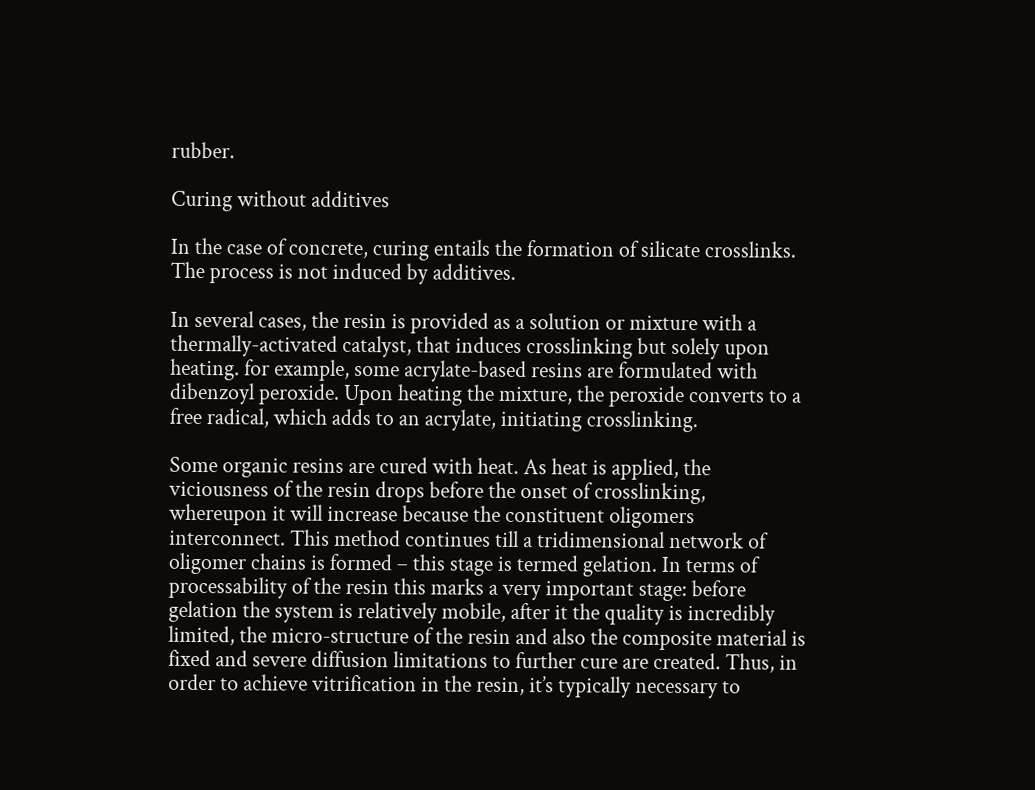rubber.

Curing without additives

In the case of concrete, curing entails the formation of silicate crosslinks. The process is not induced by additives.

In several cases, the resin is provided as a solution or mixture with a thermally-activated catalyst, that induces crosslinking but solely upon heating. for example, some acrylate-based resins are formulated with dibenzoyl peroxide. Upon heating the mixture, the peroxide converts to a free radical, which adds to an acrylate, initiating crosslinking.

Some organic resins are cured with heat. As heat is applied, the viciousness of the resin drops before the onset of crosslinking, whereupon it will increase because the constituent oligomers interconnect. This method continues till a tridimensional network of oligomer chains is formed – this stage is termed gelation. In terms of processability of the resin this marks a very important stage: before gelation the system is relatively mobile, after it the quality is incredibly limited, the micro-structure of the resin and also the composite material is fixed and severe diffusion limitations to further cure are created. Thus, in order to achieve vitrification in the resin, it’s typically necessary to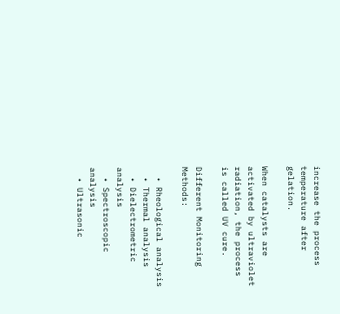increase the process temperature after gelation.

When catalysts are activated by ultraviolet radiation, the process is called UV cure.

Different Monitoring Methods:

  • Rheological analysis
  • Thermal analysis
  • Dielectrometric analysis
  • Spectroscopic analysis
  • Ultrasonic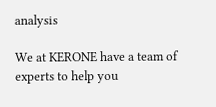analysis

We at KERONE have a team of experts to help you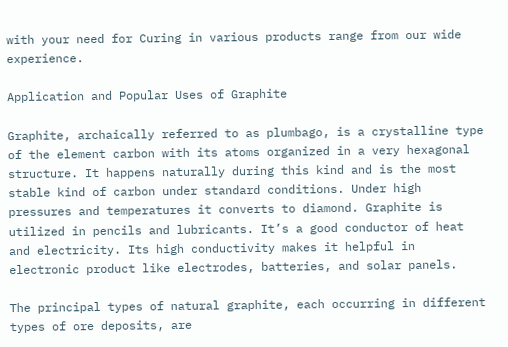with your need for Curing in various products range from our wide experience.

Application and Popular Uses of Graphite

Graphite, archaically referred to as plumbago, is a crystalline type of the element carbon with its atoms organized in a very hexagonal structure. It happens naturally during this kind and is the most stable kind of carbon under standard conditions. Under high pressures and temperatures it converts to diamond. Graphite is utilized in pencils and lubricants. It’s a good conductor of heat and electricity. Its high conductivity makes it helpful in electronic product like electrodes, batteries, and solar panels.

The principal types of natural graphite, each occurring in different types of ore deposits, are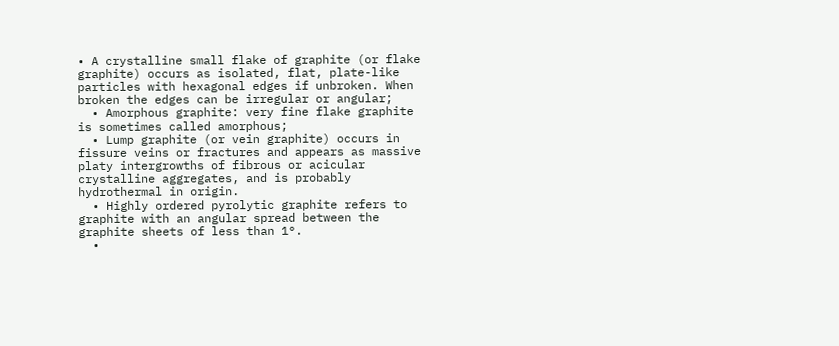• A crystalline small flake of graphite (or flake graphite) occurs as isolated, flat, plate-like particles with hexagonal edges if unbroken. When broken the edges can be irregular or angular;
  • Amorphous graphite: very fine flake graphite is sometimes called amorphous;
  • Lump graphite (or vein graphite) occurs in fissure veins or fractures and appears as massive platy intergrowths of fibrous or acicular crystalline aggregates, and is probably hydrothermal in origin.
  • Highly ordered pyrolytic graphite refers to graphite with an angular spread between the graphite sheets of less than 1°.
  •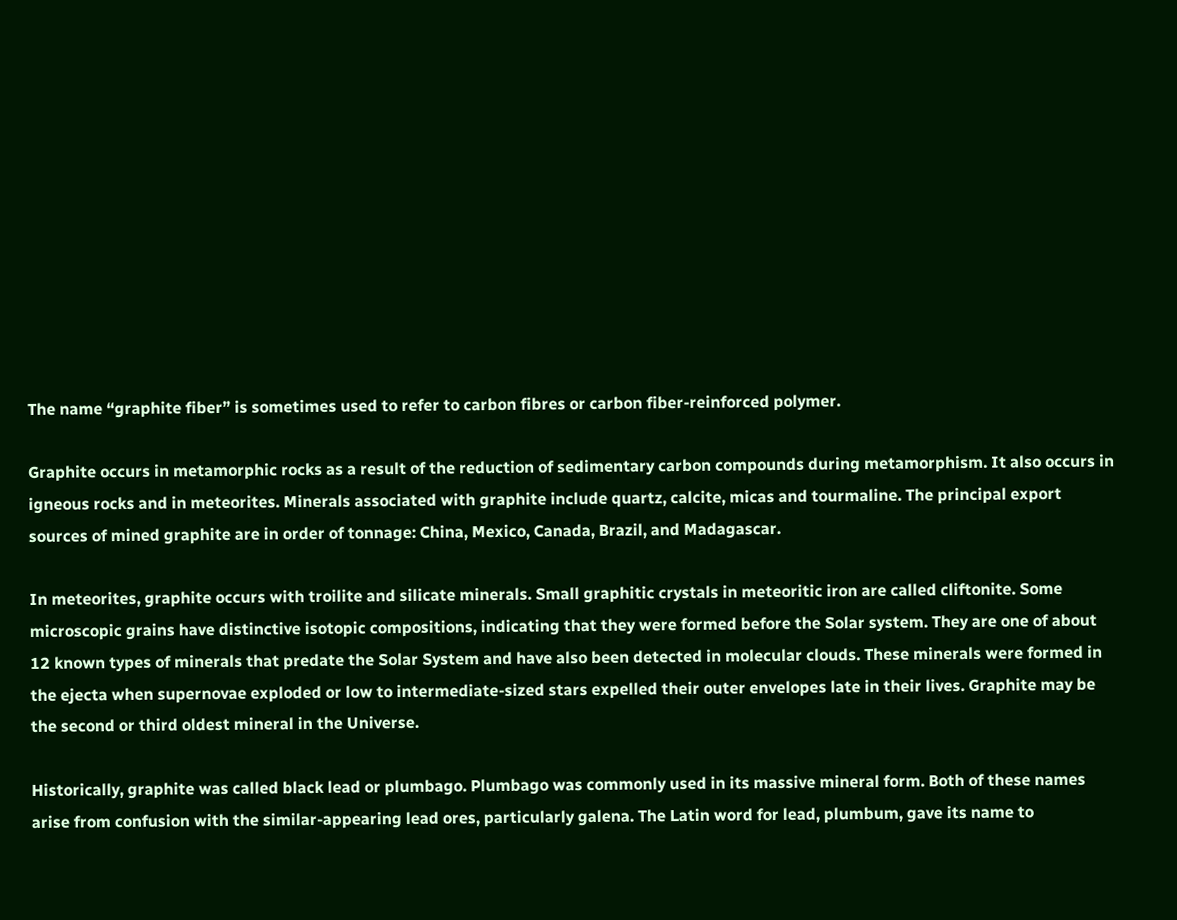The name “graphite fiber” is sometimes used to refer to carbon fibres or carbon fiber-reinforced polymer.

Graphite occurs in metamorphic rocks as a result of the reduction of sedimentary carbon compounds during metamorphism. It also occurs in igneous rocks and in meteorites. Minerals associated with graphite include quartz, calcite, micas and tourmaline. The principal export sources of mined graphite are in order of tonnage: China, Mexico, Canada, Brazil, and Madagascar.

In meteorites, graphite occurs with troilite and silicate minerals. Small graphitic crystals in meteoritic iron are called cliftonite. Some microscopic grains have distinctive isotopic compositions, indicating that they were formed before the Solar system. They are one of about 12 known types of minerals that predate the Solar System and have also been detected in molecular clouds. These minerals were formed in the ejecta when supernovae exploded or low to intermediate-sized stars expelled their outer envelopes late in their lives. Graphite may be the second or third oldest mineral in the Universe.

Historically, graphite was called black lead or plumbago. Plumbago was commonly used in its massive mineral form. Both of these names arise from confusion with the similar-appearing lead ores, particularly galena. The Latin word for lead, plumbum, gave its name to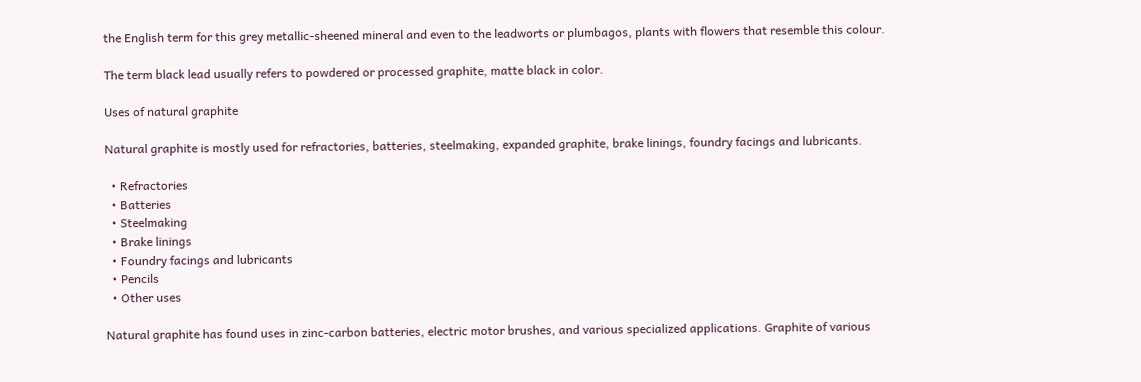the English term for this grey metallic-sheened mineral and even to the leadworts or plumbagos, plants with flowers that resemble this colour.

The term black lead usually refers to powdered or processed graphite, matte black in color.

Uses of natural graphite

Natural graphite is mostly used for refractories, batteries, steelmaking, expanded graphite, brake linings, foundry facings and lubricants.

  • Refractories
  • Batteries
  • Steelmaking
  • Brake linings
  • Foundry facings and lubricants
  • Pencils
  • Other uses

Natural graphite has found uses in zinc-carbon batteries, electric motor brushes, and various specialized applications. Graphite of various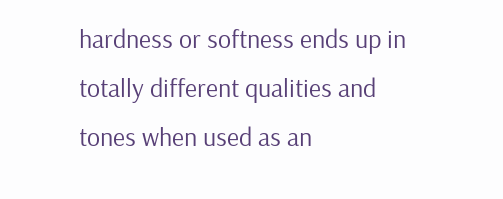hardness or softness ends up in totally different qualities and tones when used as an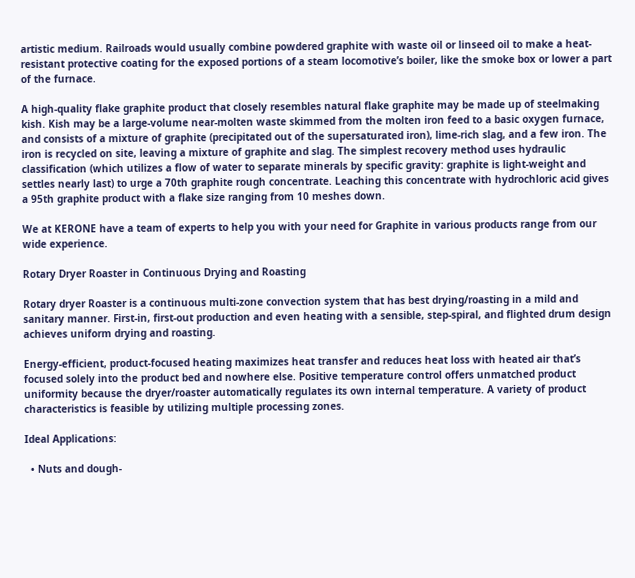artistic medium. Railroads would usually combine powdered graphite with waste oil or linseed oil to make a heat-resistant protective coating for the exposed portions of a steam locomotive’s boiler, like the smoke box or lower a part of the furnace.

A high-quality flake graphite product that closely resembles natural flake graphite may be made up of steelmaking kish. Kish may be a large-volume near-molten waste skimmed from the molten iron feed to a basic oxygen furnace, and consists of a mixture of graphite (precipitated out of the supersaturated iron), lime-rich slag, and a few iron. The iron is recycled on site, leaving a mixture of graphite and slag. The simplest recovery method uses hydraulic classification (which utilizes a flow of water to separate minerals by specific gravity: graphite is light-weight and settles nearly last) to urge a 70th graphite rough concentrate. Leaching this concentrate with hydrochloric acid gives a 95th graphite product with a flake size ranging from 10 meshes down.

We at KERONE have a team of experts to help you with your need for Graphite in various products range from our wide experience.

Rotary Dryer Roaster in Continuous Drying and Roasting

Rotary dryer Roaster is a continuous multi-zone convection system that has best drying/roasting in a mild and sanitary manner. First-in, first-out production and even heating with a sensible, step-spiral, and flighted drum design achieves uniform drying and roasting.

Energy-efficient, product-focused heating maximizes heat transfer and reduces heat loss with heated air that’s focused solely into the product bed and nowhere else. Positive temperature control offers unmatched product uniformity because the dryer/roaster automatically regulates its own internal temperature. A variety of product characteristics is feasible by utilizing multiple processing zones.

Ideal Applications:

  • Nuts and dough-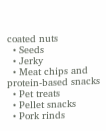coated nuts
  • Seeds
  • Jerky
  • Meat chips and protein-based snacks
  • Pet treats
  • Pellet snacks
  • Pork rinds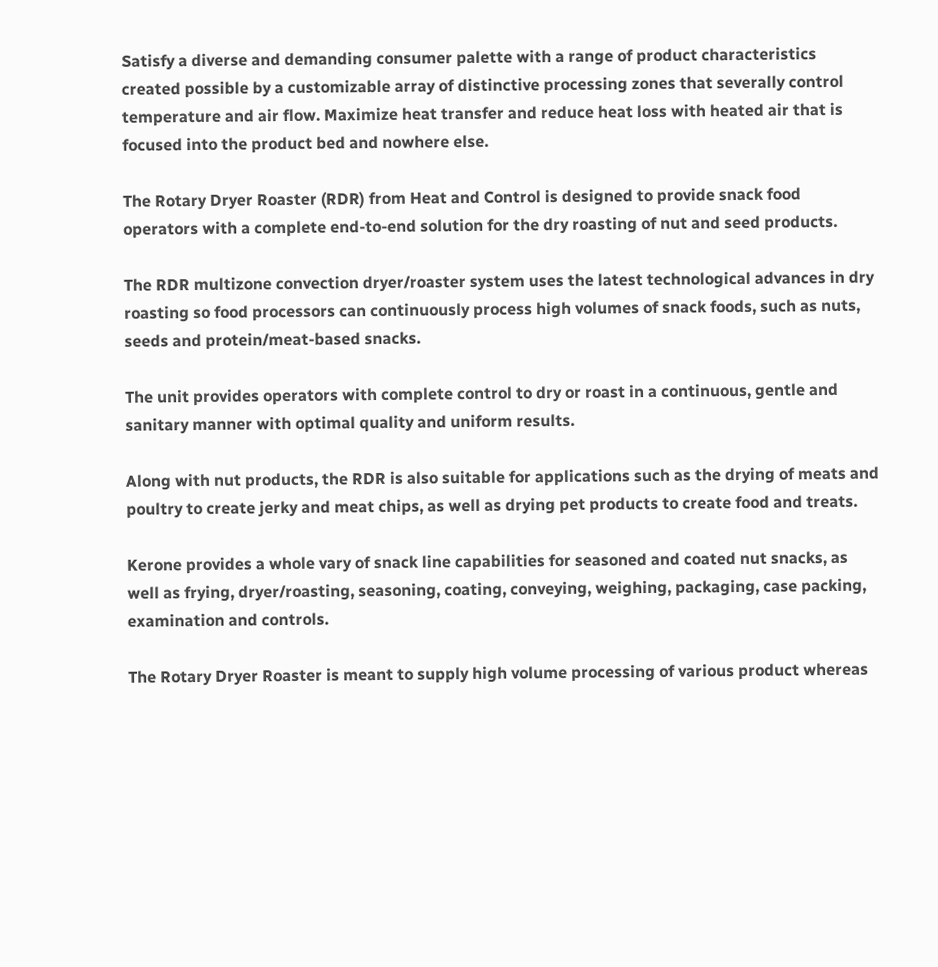Satisfy a diverse and demanding consumer palette with a range of product characteristics created possible by a customizable array of distinctive processing zones that severally control temperature and air flow. Maximize heat transfer and reduce heat loss with heated air that is focused into the product bed and nowhere else.

The Rotary Dryer Roaster (RDR) from Heat and Control is designed to provide snack food operators with a complete end-to-end solution for the dry roasting of nut and seed products.

The RDR multizone convection dryer/roaster system uses the latest technological advances in dry roasting so food processors can continuously process high volumes of snack foods, such as nuts, seeds and protein/meat-based snacks.

The unit provides operators with complete control to dry or roast in a continuous, gentle and sanitary manner with optimal quality and uniform results.

Along with nut products, the RDR is also suitable for applications such as the drying of meats and poultry to create jerky and meat chips, as well as drying pet products to create food and treats.

Kerone provides a whole vary of snack line capabilities for seasoned and coated nut snacks, as well as frying, dryer/roasting, seasoning, coating, conveying, weighing, packaging, case packing, examination and controls.

The Rotary Dryer Roaster is meant to supply high volume processing of various product whereas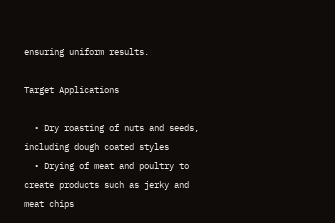ensuring uniform results.

Target Applications

  • Dry roasting of nuts and seeds, including dough coated styles
  • Drying of meat and poultry to create products such as jerky and meat chips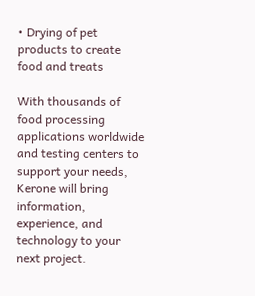• Drying of pet products to create food and treats

With thousands of food processing applications worldwide and testing centers to support your needs, Kerone will bring information, experience, and technology to your next project.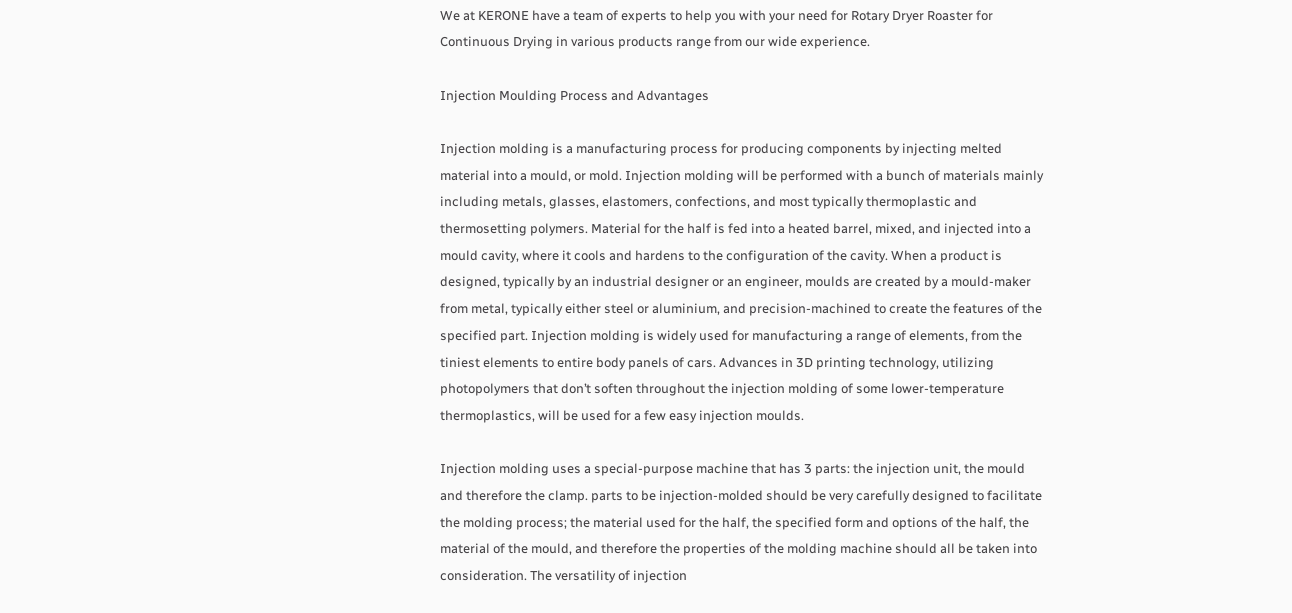We at KERONE have a team of experts to help you with your need for Rotary Dryer Roaster for Continuous Drying in various products range from our wide experience.

Injection Moulding Process and Advantages

Injection molding is a manufacturing process for producing components by injecting melted material into a mould, or mold. Injection molding will be performed with a bunch of materials mainly including metals, glasses, elastomers, confections, and most typically thermoplastic and thermosetting polymers. Material for the half is fed into a heated barrel, mixed, and injected into a mould cavity, where it cools and hardens to the configuration of the cavity. When a product is designed, typically by an industrial designer or an engineer, moulds are created by a mould-maker from metal, typically either steel or aluminium, and precision-machined to create the features of the specified part. Injection molding is widely used for manufacturing a range of elements, from the tiniest elements to entire body panels of cars. Advances in 3D printing technology, utilizing photopolymers that don’t soften throughout the injection molding of some lower-temperature thermoplastics, will be used for a few easy injection moulds.

Injection molding uses a special-purpose machine that has 3 parts: the injection unit, the mould and therefore the clamp. parts to be injection-molded should be very carefully designed to facilitate the molding process; the material used for the half, the specified form and options of the half, the material of the mould, and therefore the properties of the molding machine should all be taken into consideration. The versatility of injection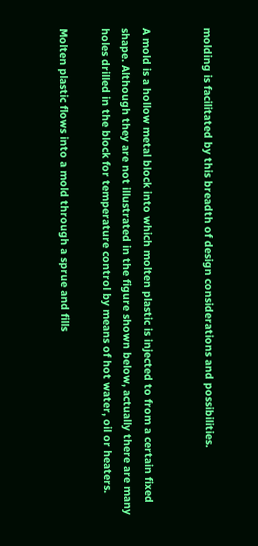molding is facilitated by this breadth of design considerations and possibilities.


A mold is a hollow metal block into which molten plastic is injected to from a certain fixed shape. Although they are not illustrated in the figure shown below, actually there are many holes drilled in the block for temperature control by means of hot water, oil or heaters.

Molten plastic flows into a mold through a sprue and fills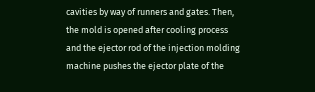cavities by way of runners and gates. Then, the mold is opened after cooling process and the ejector rod of the injection molding machine pushes the ejector plate of the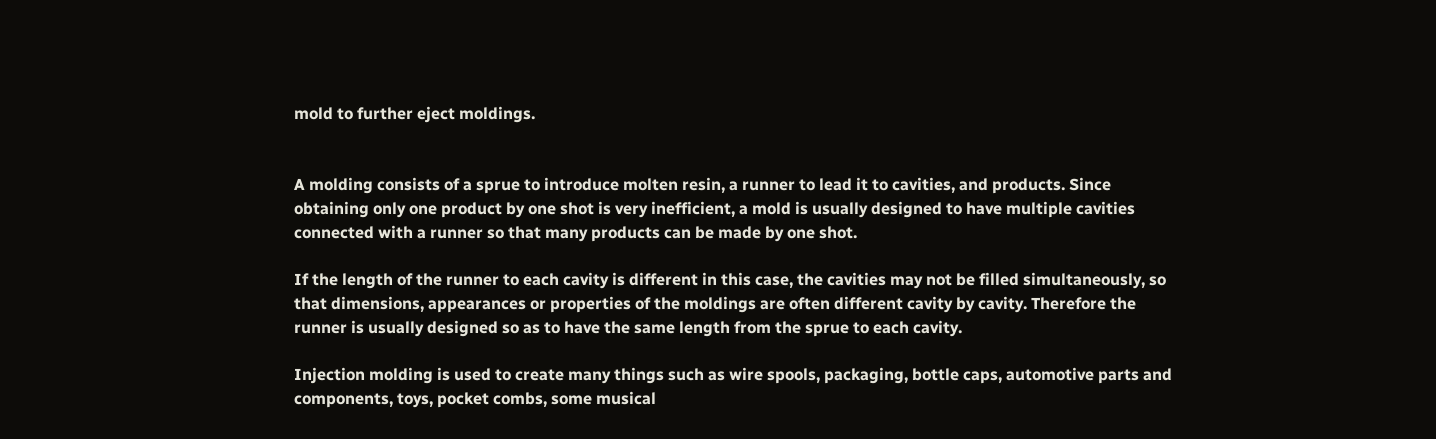mold to further eject moldings.


A molding consists of a sprue to introduce molten resin, a runner to lead it to cavities, and products. Since obtaining only one product by one shot is very inefficient, a mold is usually designed to have multiple cavities connected with a runner so that many products can be made by one shot.

If the length of the runner to each cavity is different in this case, the cavities may not be filled simultaneously, so that dimensions, appearances or properties of the moldings are often different cavity by cavity. Therefore the runner is usually designed so as to have the same length from the sprue to each cavity.

Injection molding is used to create many things such as wire spools, packaging, bottle caps, automotive parts and components, toys, pocket combs, some musical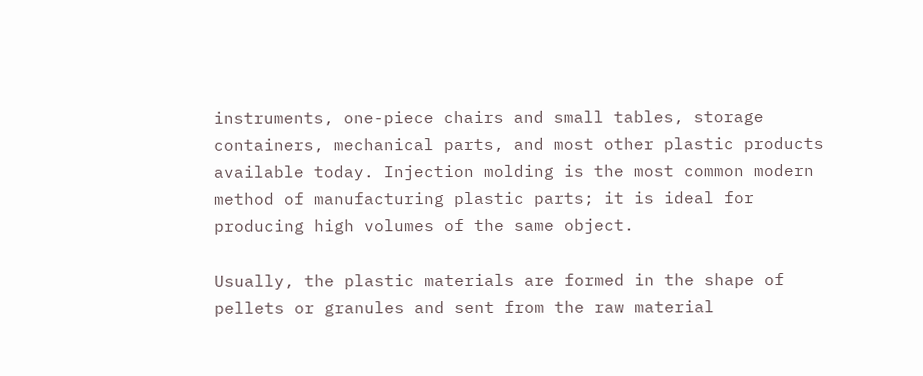instruments, one-piece chairs and small tables, storage containers, mechanical parts, and most other plastic products available today. Injection molding is the most common modern method of manufacturing plastic parts; it is ideal for producing high volumes of the same object.

Usually, the plastic materials are formed in the shape of pellets or granules and sent from the raw material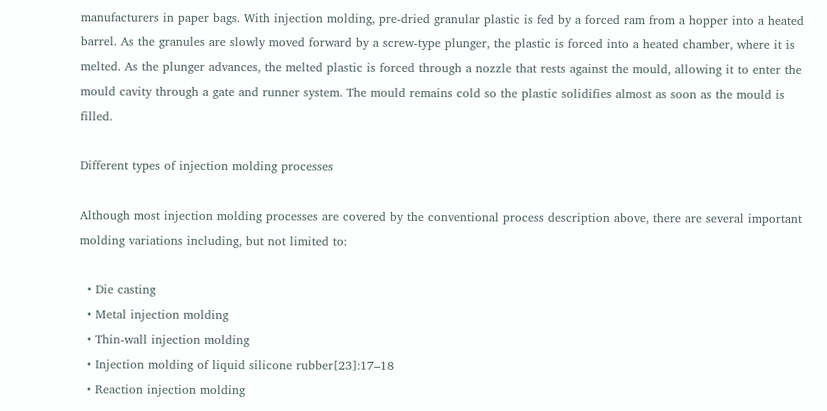manufacturers in paper bags. With injection molding, pre-dried granular plastic is fed by a forced ram from a hopper into a heated barrel. As the granules are slowly moved forward by a screw-type plunger, the plastic is forced into a heated chamber, where it is melted. As the plunger advances, the melted plastic is forced through a nozzle that rests against the mould, allowing it to enter the mould cavity through a gate and runner system. The mould remains cold so the plastic solidifies almost as soon as the mould is filled.

Different types of injection molding processes

Although most injection molding processes are covered by the conventional process description above, there are several important molding variations including, but not limited to:

  • Die casting
  • Metal injection molding
  • Thin-wall injection molding
  • Injection molding of liquid silicone rubber[23]:17–18
  • Reaction injection molding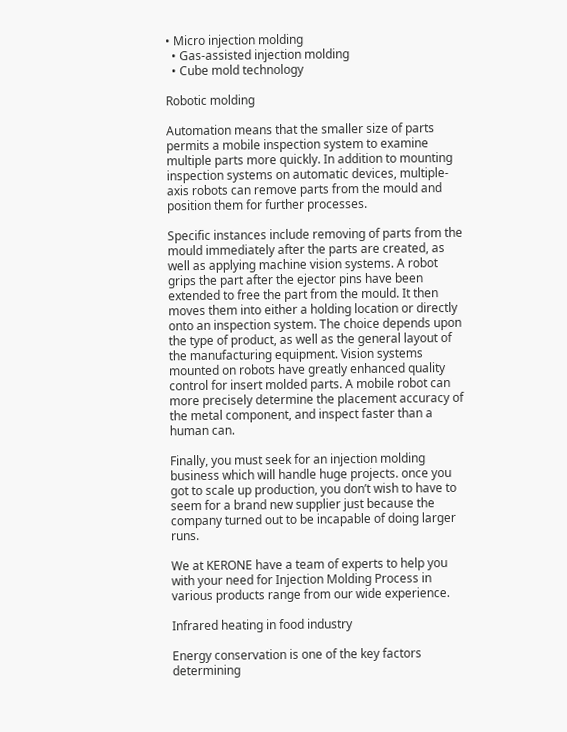• Micro injection molding
  • Gas-assisted injection molding
  • Cube mold technology

Robotic molding

Automation means that the smaller size of parts permits a mobile inspection system to examine multiple parts more quickly. In addition to mounting inspection systems on automatic devices, multiple-axis robots can remove parts from the mould and position them for further processes.

Specific instances include removing of parts from the mould immediately after the parts are created, as well as applying machine vision systems. A robot grips the part after the ejector pins have been extended to free the part from the mould. It then moves them into either a holding location or directly onto an inspection system. The choice depends upon the type of product, as well as the general layout of the manufacturing equipment. Vision systems mounted on robots have greatly enhanced quality control for insert molded parts. A mobile robot can more precisely determine the placement accuracy of the metal component, and inspect faster than a human can.

Finally, you must seek for an injection molding business which will handle huge projects. once you got to scale up production, you don’t wish to have to seem for a brand new supplier just because the company turned out to be incapable of doing larger runs.

We at KERONE have a team of experts to help you with your need for Injection Molding Process in various products range from our wide experience.

Infrared heating in food industry

Energy conservation is one of the key factors determining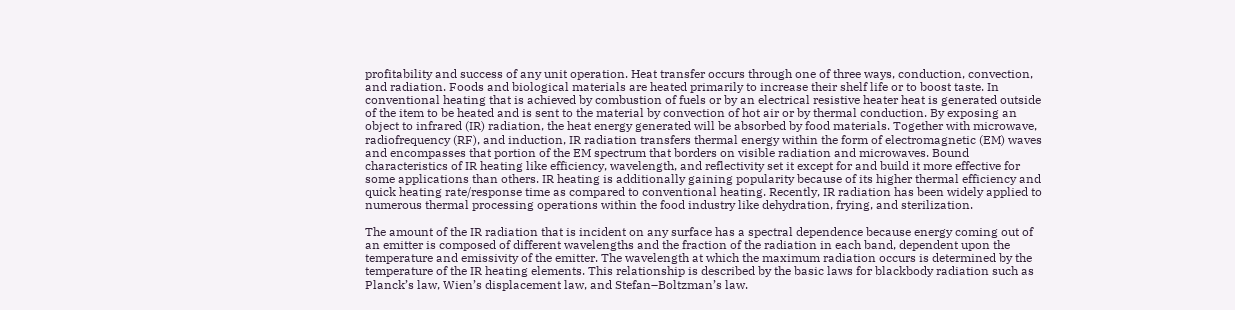profitability and success of any unit operation. Heat transfer occurs through one of three ways, conduction, convection, and radiation. Foods and biological materials are heated primarily to increase their shelf life or to boost taste. In conventional heating that is achieved by combustion of fuels or by an electrical resistive heater heat is generated outside of the item to be heated and is sent to the material by convection of hot air or by thermal conduction. By exposing an object to infrared (IR) radiation, the heat energy generated will be absorbed by food materials. Together with microwave, radiofrequency (RF), and induction, IR radiation transfers thermal energy within the form of electromagnetic (EM) waves and encompasses that portion of the EM spectrum that borders on visible radiation and microwaves. Bound characteristics of IR heating like efficiency, wavelength, and reflectivity set it except for and build it more effective for some applications than others. IR heating is additionally gaining popularity because of its higher thermal efficiency and quick heating rate/response time as compared to conventional heating. Recently, IR radiation has been widely applied to numerous thermal processing operations within the food industry like dehydration, frying, and sterilization.

The amount of the IR radiation that is incident on any surface has a spectral dependence because energy coming out of an emitter is composed of different wavelengths and the fraction of the radiation in each band, dependent upon the temperature and emissivity of the emitter. The wavelength at which the maximum radiation occurs is determined by the temperature of the IR heating elements. This relationship is described by the basic laws for blackbody radiation such as Planck’s law, Wien’s displacement law, and Stefan–Boltzman’s law.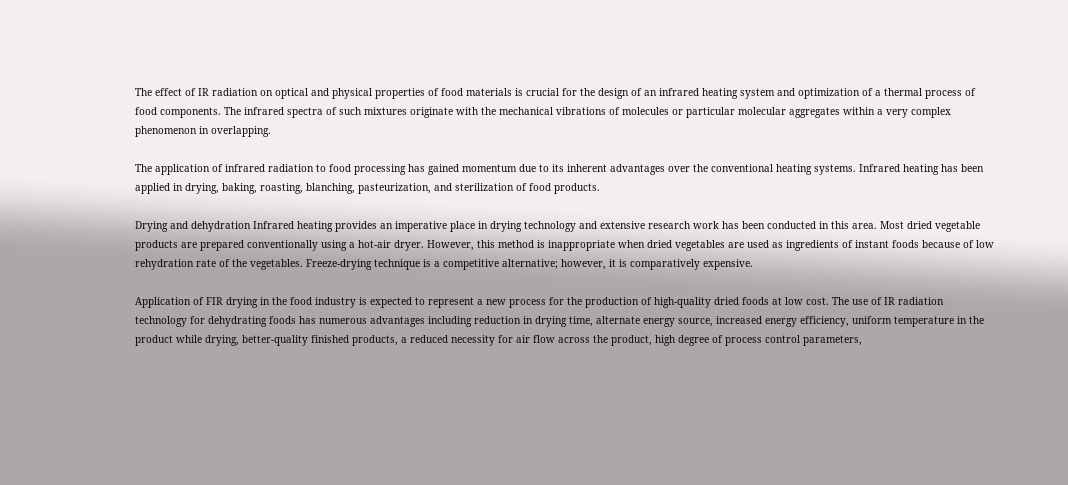The effect of IR radiation on optical and physical properties of food materials is crucial for the design of an infrared heating system and optimization of a thermal process of food components. The infrared spectra of such mixtures originate with the mechanical vibrations of molecules or particular molecular aggregates within a very complex phenomenon in overlapping.

The application of infrared radiation to food processing has gained momentum due to its inherent advantages over the conventional heating systems. Infrared heating has been applied in drying, baking, roasting, blanching, pasteurization, and sterilization of food products.

Drying and dehydration Infrared heating provides an imperative place in drying technology and extensive research work has been conducted in this area. Most dried vegetable products are prepared conventionally using a hot‐air dryer. However, this method is inappropriate when dried vegetables are used as ingredients of instant foods because of low rehydration rate of the vegetables. Freeze‐drying technique is a competitive alternative; however, it is comparatively expensive.

Application of FIR drying in the food industry is expected to represent a new process for the production of high‐quality dried foods at low cost. The use of IR radiation technology for dehydrating foods has numerous advantages including reduction in drying time, alternate energy source, increased energy efficiency, uniform temperature in the product while drying, better‐quality finished products, a reduced necessity for air flow across the product, high degree of process control parameters,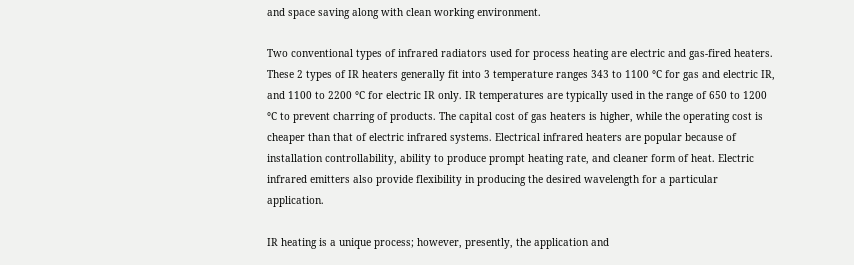and space saving along with clean working environment.

Two conventional types of infrared radiators used for process heating are electric and gas‐fired heaters. These 2 types of IR heaters generally fit into 3 temperature ranges 343 to 1100 °C for gas and electric IR, and 1100 to 2200 °C for electric IR only. IR temperatures are typically used in the range of 650 to 1200 °C to prevent charring of products. The capital cost of gas heaters is higher, while the operating cost is cheaper than that of electric infrared systems. Electrical infrared heaters are popular because of installation controllability, ability to produce prompt heating rate, and cleaner form of heat. Electric infrared emitters also provide flexibility in producing the desired wavelength for a particular application.

IR heating is a unique process; however, presently, the application and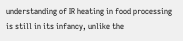understanding of IR heating in food processing is still in its infancy, unlike the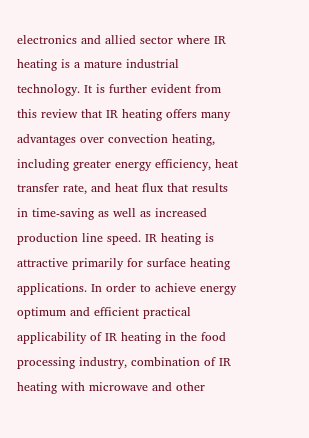electronics and allied sector where IR heating is a mature industrial technology. It is further evident from this review that IR heating offers many advantages over convection heating, including greater energy efficiency, heat transfer rate, and heat flux that results in time‐saving as well as increased production line speed. IR heating is attractive primarily for surface heating applications. In order to achieve energy optimum and efficient practical applicability of IR heating in the food processing industry, combination of IR heating with microwave and other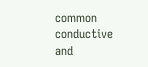common conductive and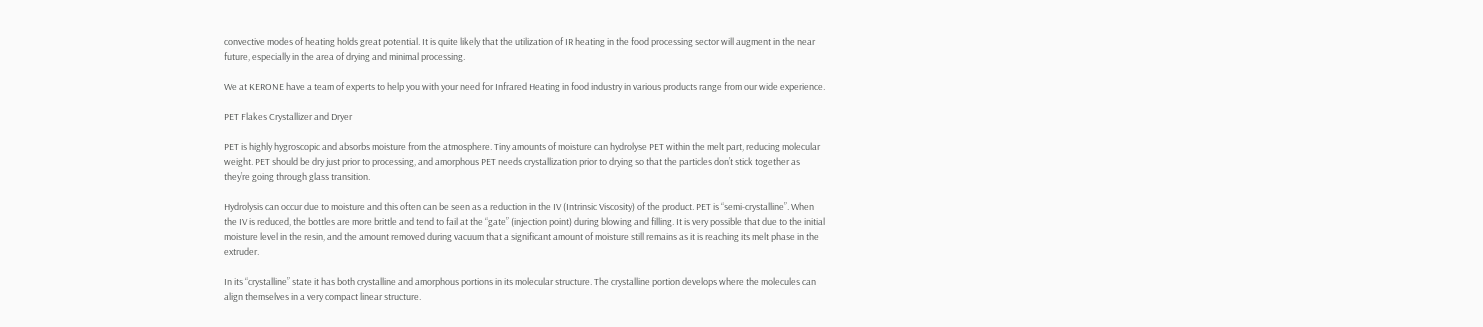convective modes of heating holds great potential. It is quite likely that the utilization of IR heating in the food processing sector will augment in the near future, especially in the area of drying and minimal processing.

We at KERONE have a team of experts to help you with your need for Infrared Heating in food industry in various products range from our wide experience.

PET Flakes Crystallizer and Dryer

PET is highly hygroscopic and absorbs moisture from the atmosphere. Tiny amounts of moisture can hydrolyse PET within the melt part, reducing molecular weight. PET should be dry just prior to processing, and amorphous PET needs crystallization prior to drying so that the particles don’t stick together as they’re going through glass transition.

Hydrolysis can occur due to moisture and this often can be seen as a reduction in the IV (Intrinsic Viscosity) of the product. PET is “semi-crystalline”. When the IV is reduced, the bottles are more brittle and tend to fail at the “gate” (injection point) during blowing and filling. It is very possible that due to the initial moisture level in the resin, and the amount removed during vacuum that a significant amount of moisture still remains as it is reaching its melt phase in the extruder.

In its “crystalline” state it has both crystalline and amorphous portions in its molecular structure. The crystalline portion develops where the molecules can align themselves in a very compact linear structure.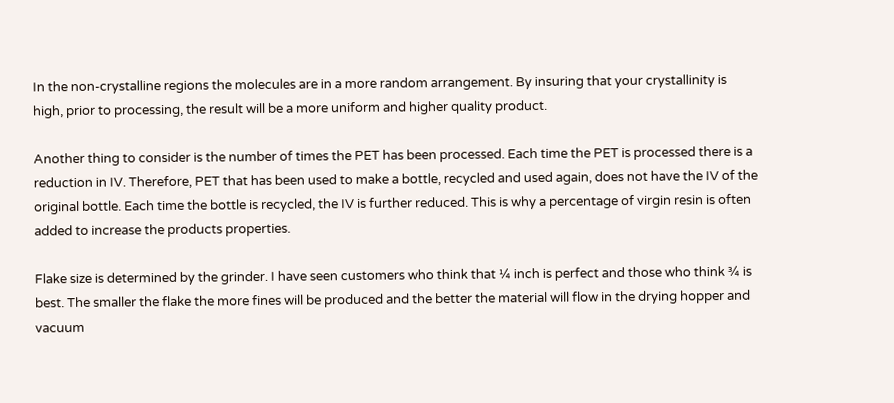In the non-crystalline regions the molecules are in a more random arrangement. By insuring that your crystallinity is high, prior to processing, the result will be a more uniform and higher quality product.

Another thing to consider is the number of times the PET has been processed. Each time the PET is processed there is a reduction in IV. Therefore, PET that has been used to make a bottle, recycled and used again, does not have the IV of the original bottle. Each time the bottle is recycled, the IV is further reduced. This is why a percentage of virgin resin is often added to increase the products properties.

Flake size is determined by the grinder. I have seen customers who think that ¼ inch is perfect and those who think ¾ is best. The smaller the flake the more fines will be produced and the better the material will flow in the drying hopper and vacuum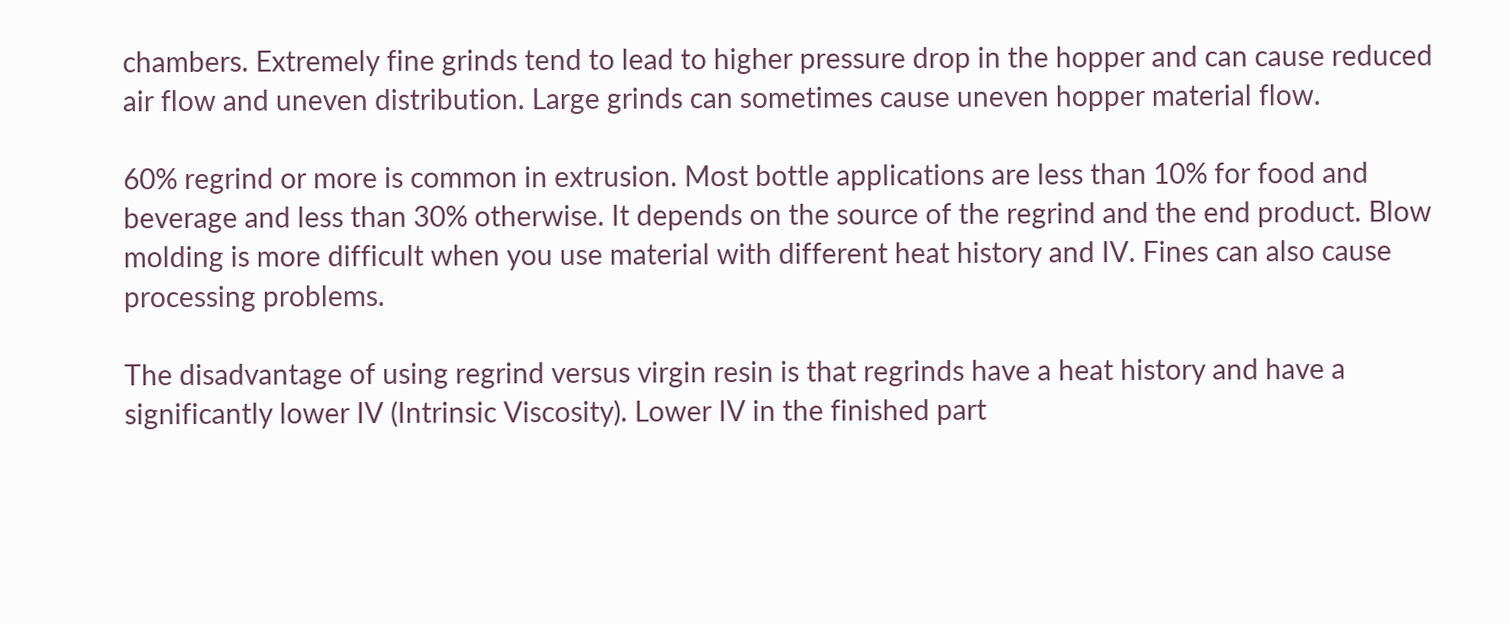chambers. Extremely fine grinds tend to lead to higher pressure drop in the hopper and can cause reduced air flow and uneven distribution. Large grinds can sometimes cause uneven hopper material flow.

60% regrind or more is common in extrusion. Most bottle applications are less than 10% for food and beverage and less than 30% otherwise. It depends on the source of the regrind and the end product. Blow molding is more difficult when you use material with different heat history and IV. Fines can also cause processing problems.

The disadvantage of using regrind versus virgin resin is that regrinds have a heat history and have a significantly lower IV (Intrinsic Viscosity). Lower IV in the finished part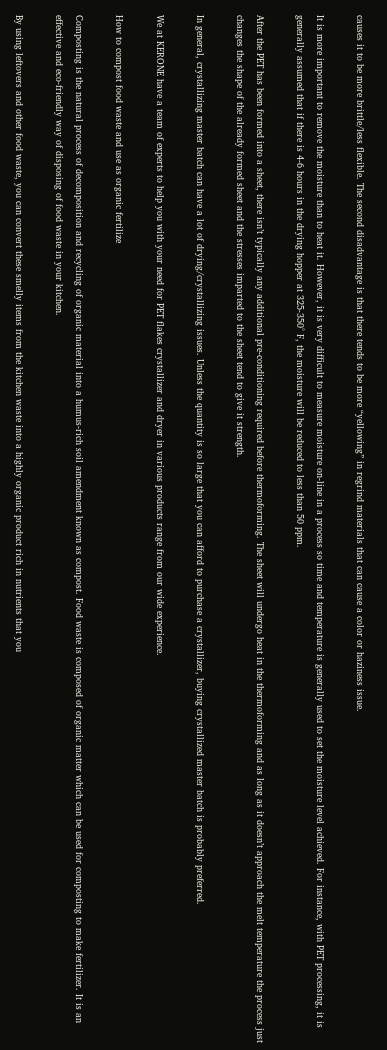causes it to be more brittle/less flexible. The second disadvantage is that there tends to be more “yellowing” in regrind materials that can cause a color or haziness issue.

It is more important to remove the moisture than to heat it. However, it is very difficult to measure moisture on-line in a process so time and temperature is generally used to set the moisture level achieved. For instance, with PET processing, it is generally assumed that if there is 4-6 hours in the drying hopper at 325-350° F, the moisture will be reduced to less than 50 ppm.

After the PET has been formed into a sheet, there isn’t typically any additional pre-conditioning required before thermoforming. The sheet will undergo heat in the thermoforming and as long as it doesn’t approach the melt temperature the process just changes the shape of the already formed sheet and the stresses imparted to the sheet tend to give it strength.

In general, crystallizing master batch can have a lot of drying/crystallizing issues. Unless the quantity is so large that you can afford to purchase a crystallizer, buying crystallized master batch is probably preferred.

We at KERONE have a team of experts to help you with your need for PET flakes crystallizer and dryer in various products range from our wide experience.

How to compost food waste and use as organic fertilize

Composting is the natural process of decomposition and recycling of organic material into a humus-rich soil amendment known as compost. Food waste is composed of organic matter which can be used for composting to make fertilizer. It is an effective and eco-friendly way of disposing of food waste in your kitchen.

By using leftovers and other food waste, you can convert these smelly items from the kitchen waste into a highly organic product rich in nutrients that you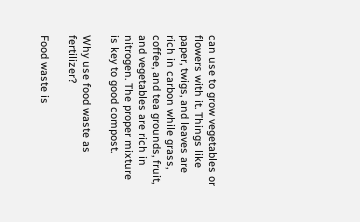can use to grow vegetables or flowers with it. Things like paper, twigs, and leaves are rich in carbon while grass, coffee, and tea grounds, fruit, and vegetables are rich in nitrogen. The proper mixture is key to good compost.

Why use food waste as fertilizer?

Food waste is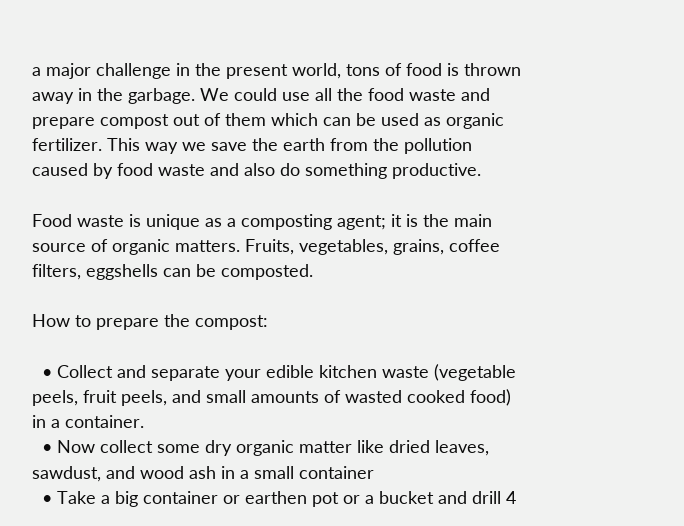a major challenge in the present world, tons of food is thrown away in the garbage. We could use all the food waste and prepare compost out of them which can be used as organic fertilizer. This way we save the earth from the pollution caused by food waste and also do something productive.

Food waste is unique as a composting agent; it is the main source of organic matters. Fruits, vegetables, grains, coffee filters, eggshells can be composted.

How to prepare the compost:

  • Collect and separate your edible kitchen waste (vegetable peels, fruit peels, and small amounts of wasted cooked food) in a container.
  • Now collect some dry organic matter like dried leaves, sawdust, and wood ash in a small container
  • Take a big container or earthen pot or a bucket and drill 4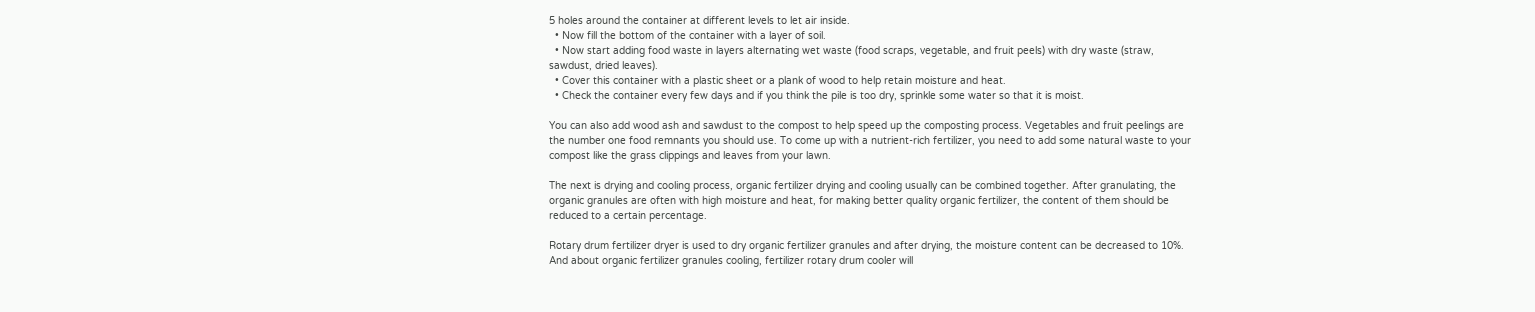5 holes around the container at different levels to let air inside.
  • Now fill the bottom of the container with a layer of soil.
  • Now start adding food waste in layers alternating wet waste (food scraps, vegetable, and fruit peels) with dry waste (straw, sawdust, dried leaves).
  • Cover this container with a plastic sheet or a plank of wood to help retain moisture and heat.
  • Check the container every few days and if you think the pile is too dry, sprinkle some water so that it is moist.

You can also add wood ash and sawdust to the compost to help speed up the composting process. Vegetables and fruit peelings are the number one food remnants you should use. To come up with a nutrient-rich fertilizer, you need to add some natural waste to your compost like the grass clippings and leaves from your lawn.

The next is drying and cooling process, organic fertilizer drying and cooling usually can be combined together. After granulating, the organic granules are often with high moisture and heat, for making better quality organic fertilizer, the content of them should be reduced to a certain percentage.

Rotary drum fertilizer dryer is used to dry organic fertilizer granules and after drying, the moisture content can be decreased to 10%. And about organic fertilizer granules cooling, fertilizer rotary drum cooler will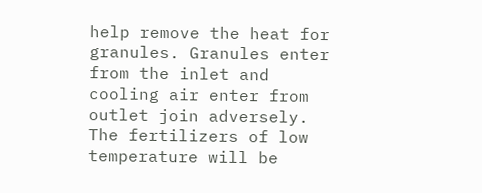help remove the heat for granules. Granules enter from the inlet and cooling air enter from outlet join adversely. The fertilizers of low temperature will be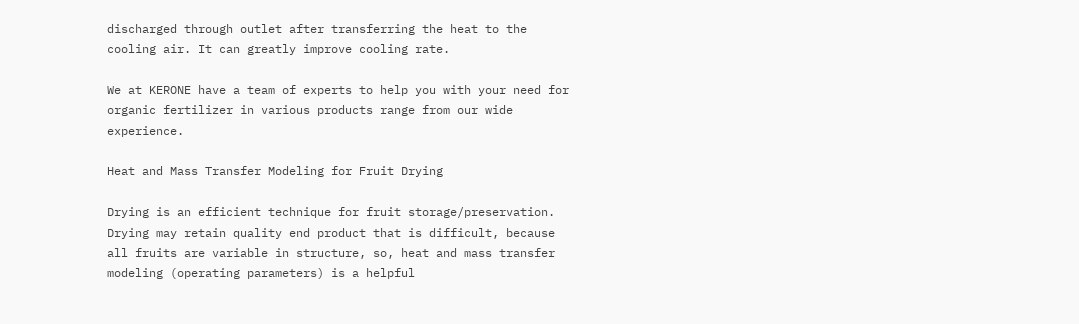discharged through outlet after transferring the heat to the cooling air. It can greatly improve cooling rate.

We at KERONE have a team of experts to help you with your need for organic fertilizer in various products range from our wide experience.

Heat and Mass Transfer Modeling for Fruit Drying

Drying is an efficient technique for fruit storage/preservation. Drying may retain quality end product that is difficult, because all fruits are variable in structure, so, heat and mass transfer modeling (operating parameters) is a helpful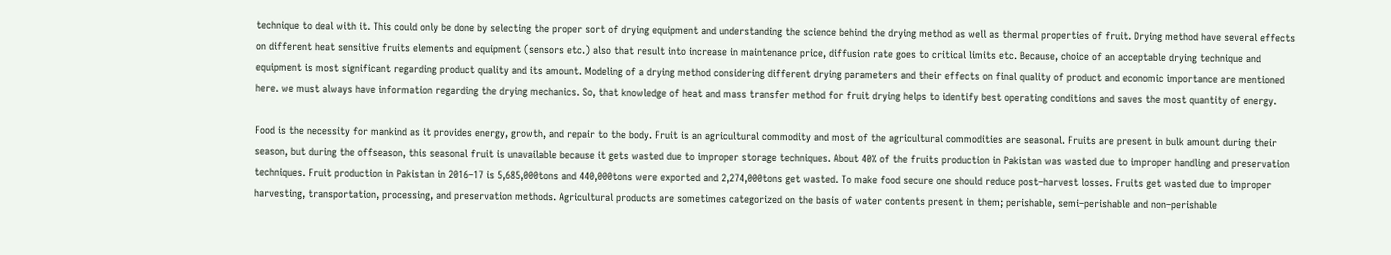technique to deal with it. This could only be done by selecting the proper sort of drying equipment and understanding the science behind the drying method as well as thermal properties of fruit. Drying method have several effects on different heat sensitive fruits elements and equipment (sensors etc.) also that result into increase in maintenance price, diffusion rate goes to critical limits etc. Because, choice of an acceptable drying technique and equipment is most significant regarding product quality and its amount. Modeling of a drying method considering different drying parameters and their effects on final quality of product and economic importance are mentioned here. we must always have information regarding the drying mechanics. So, that knowledge of heat and mass transfer method for fruit drying helps to identify best operating conditions and saves the most quantity of energy.

Food is the necessity for mankind as it provides energy, growth, and repair to the body. Fruit is an agricultural commodity and most of the agricultural commodities are seasonal. Fruits are present in bulk amount during their season, but during the offseason, this seasonal fruit is unavailable because it gets wasted due to improper storage techniques. About 40% of the fruits production in Pakistan was wasted due to improper handling and preservation techniques. Fruit production in Pakistan in 2016–17 is 5,685,000tons and 440,000tons were exported and 2,274,000tons get wasted. To make food secure one should reduce post–harvest losses. Fruits get wasted due to improper harvesting, transportation, processing, and preservation methods. Agricultural products are sometimes categorized on the basis of water contents present in them; perishable, semi–perishable and non–perishable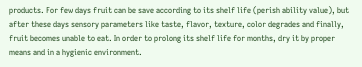products. For few days fruit can be save according to its shelf life (perish ability value), but after these days sensory parameters like taste, flavor, texture, color degrades and finally, fruit becomes unable to eat. In order to prolong its shelf life for months, dry it by proper means and in a hygienic environment.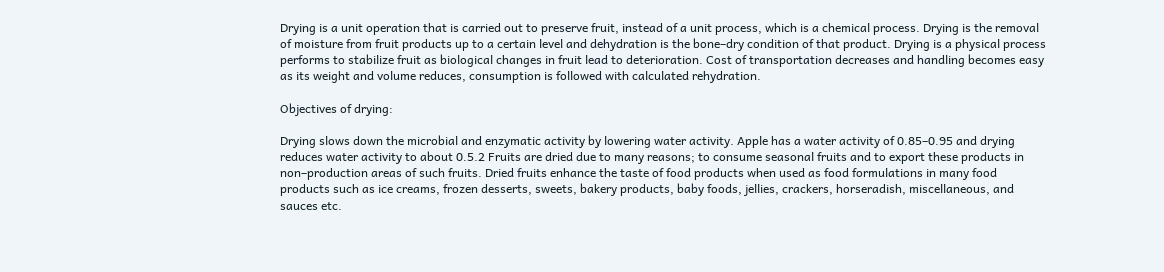Drying is a unit operation that is carried out to preserve fruit, instead of a unit process, which is a chemical process. Drying is the removal of moisture from fruit products up to a certain level and dehydration is the bone–dry condition of that product. Drying is a physical process performs to stabilize fruit as biological changes in fruit lead to deterioration. Cost of transportation decreases and handling becomes easy as its weight and volume reduces, consumption is followed with calculated rehydration.

Objectives of drying:

Drying slows down the microbial and enzymatic activity by lowering water activity. Apple has a water activity of 0.85–0.95 and drying reduces water activity to about 0.5.2 Fruits are dried due to many reasons; to consume seasonal fruits and to export these products in non–production areas of such fruits. Dried fruits enhance the taste of food products when used as food formulations in many food products such as ice creams, frozen desserts, sweets, bakery products, baby foods, jellies, crackers, horseradish, miscellaneous, and sauces etc.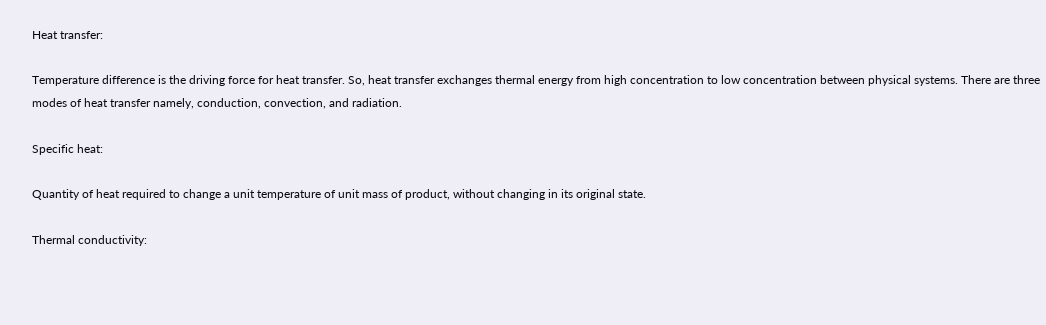Heat transfer:

Temperature difference is the driving force for heat transfer. So, heat transfer exchanges thermal energy from high concentration to low concentration between physical systems. There are three modes of heat transfer namely, conduction, convection, and radiation.

Specific heat:

Quantity of heat required to change a unit temperature of unit mass of product, without changing in its original state.

Thermal conductivity: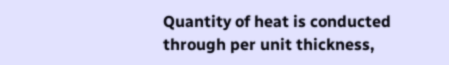Quantity of heat is conducted through per unit thickness,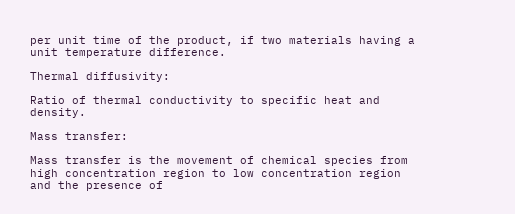per unit time of the product, if two materials having a unit temperature difference.

Thermal diffusivity:

Ratio of thermal conductivity to specific heat and density.

Mass transfer:

Mass transfer is the movement of chemical species from high concentration region to low concentration region and the presence of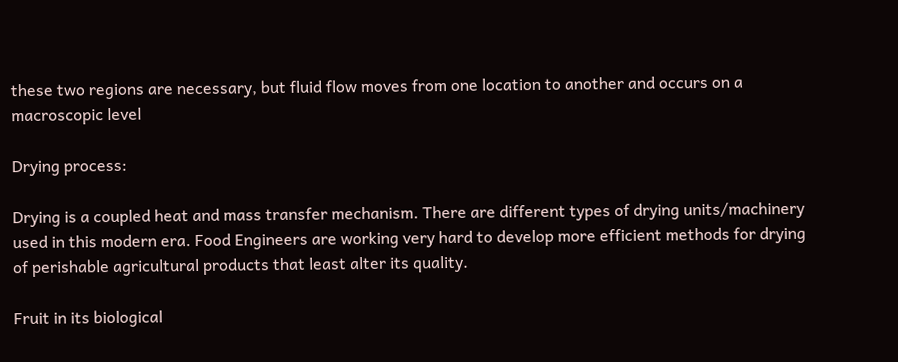these two regions are necessary, but fluid flow moves from one location to another and occurs on a macroscopic level

Drying process:

Drying is a coupled heat and mass transfer mechanism. There are different types of drying units/machinery used in this modern era. Food Engineers are working very hard to develop more efficient methods for drying of perishable agricultural products that least alter its quality.

Fruit in its biological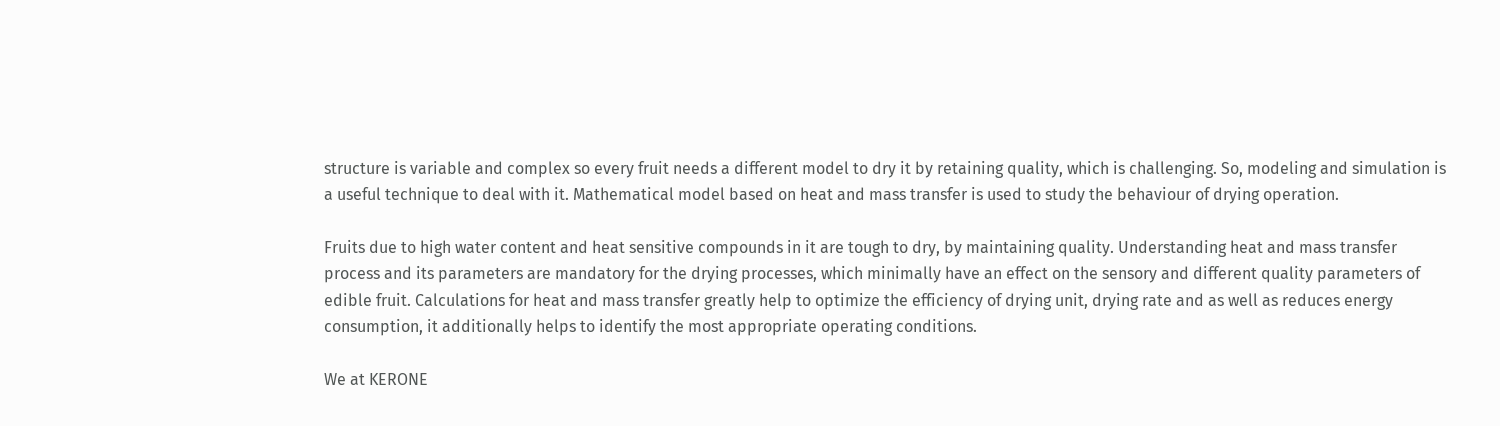structure is variable and complex so every fruit needs a different model to dry it by retaining quality, which is challenging. So, modeling and simulation is a useful technique to deal with it. Mathematical model based on heat and mass transfer is used to study the behaviour of drying operation.

Fruits due to high water content and heat sensitive compounds in it are tough to dry, by maintaining quality. Understanding heat and mass transfer process and its parameters are mandatory for the drying processes, which minimally have an effect on the sensory and different quality parameters of edible fruit. Calculations for heat and mass transfer greatly help to optimize the efficiency of drying unit, drying rate and as well as reduces energy consumption, it additionally helps to identify the most appropriate operating conditions.

We at KERONE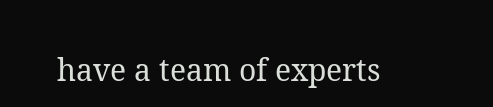have a team of experts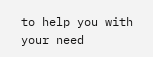to help you with your need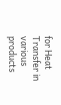for Heat Transfer in various products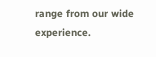range from our wide experience.